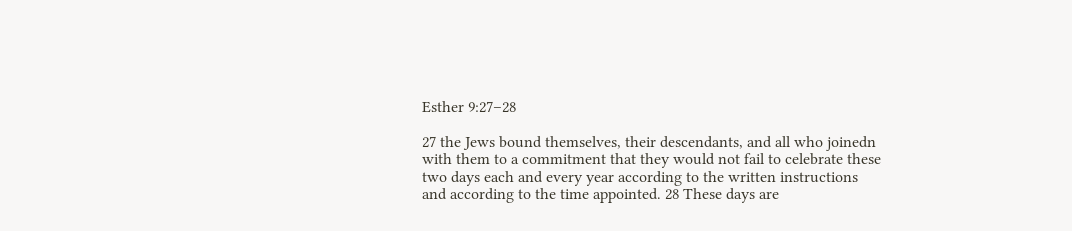Esther 9:27–28

27 the Jews bound themselves, their descendants, and all who joinedn with them to a commitment that they would not fail to celebrate these two days each and every year according to the written instructions and according to the time appointed. 28 These days are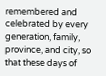remembered and celebrated by every generation, family, province, and city, so that these days of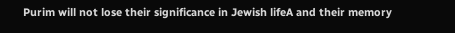Purim will not lose their significance in Jewish lifeA and their memory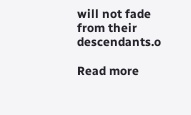will not fade from their descendants.o

Read more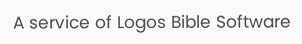A service of Logos Bible Software